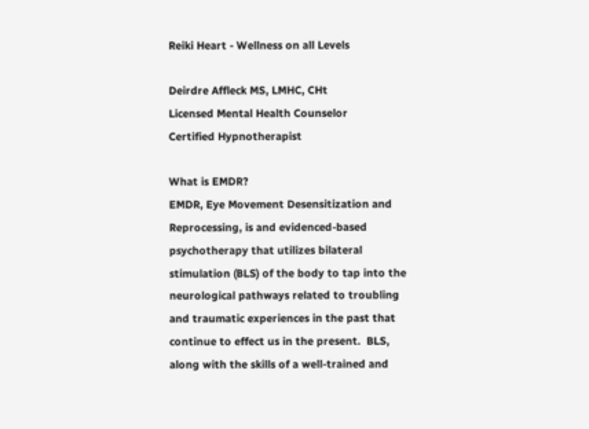Reiki Heart - Wellness on all Levels

Deirdre Affleck MS, LMHC, CHt
Licensed Mental Health Counselor
Certified Hypnotherapist

What is EMDR?
EMDR, Eye Movement Desensitization and Reprocessing, is and evidenced-based psychotherapy that utilizes bilateral stimulation (BLS) of the body to tap into the neurological pathways related to troubling and traumatic experiences in the past that continue to effect us in the present.  BLS, along with the skills of a well-trained and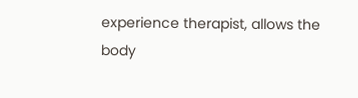experience therapist, allows the body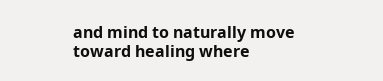and mind to naturally move toward healing where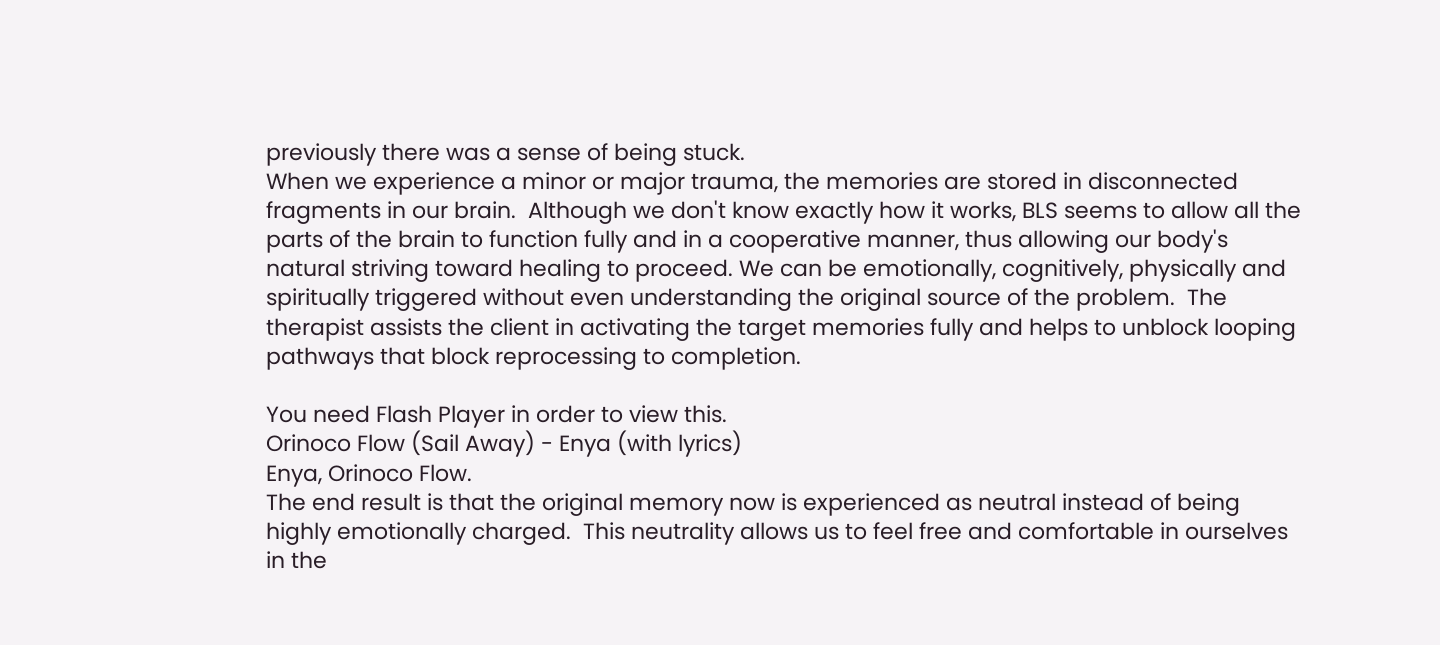previously there was a sense of being stuck.
When we experience a minor or major trauma, the memories are stored in disconnected fragments in our brain.  Although we don't know exactly how it works, BLS seems to allow all the parts of the brain to function fully and in a cooperative manner, thus allowing our body's natural striving toward healing to proceed. We can be emotionally, cognitively, physically and spiritually triggered without even understanding the original source of the problem.  The therapist assists the client in activating the target memories fully and helps to unblock looping pathways that block reprocessing to completion.

You need Flash Player in order to view this.
Orinoco Flow (Sail Away) - Enya (with lyrics)
Enya, Orinoco Flow.
The end result is that the original memory now is experienced as neutral instead of being highly emotionally charged.  This neutrality allows us to feel free and comfortable in ourselves in the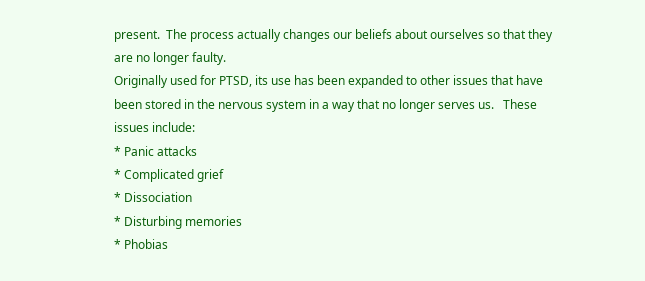present.  The process actually changes our beliefs about ourselves so that they are no longer faulty.
Originally used for PTSD, its use has been expanded to other issues that have been stored in the nervous system in a way that no longer serves us.   These issues include:
* Panic attacks
* Complicated grief
* Dissociation
* Disturbing memories
* Phobias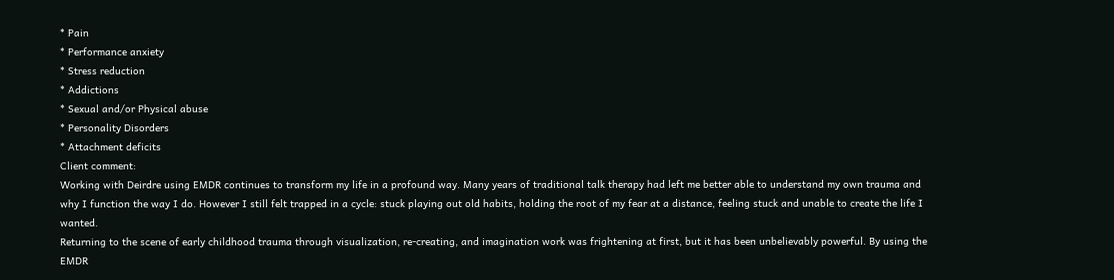* Pain
* Performance anxiety
* Stress reduction
* Addictions
* Sexual and/or Physical abuse
* Personality Disorders
* Attachment deficits
Client comment:
Working with Deirdre using EMDR continues to transform my life in a profound way. Many years of traditional talk therapy had left me better able to understand my own trauma and why I function the way I do. However I still felt trapped in a cycle: stuck playing out old habits, holding the root of my fear at a distance, feeling stuck and unable to create the life I wanted.
Returning to the scene of early childhood trauma through visualization, re-creating, and imagination work was frightening at first, but it has been unbelievably powerful. By using the EMDR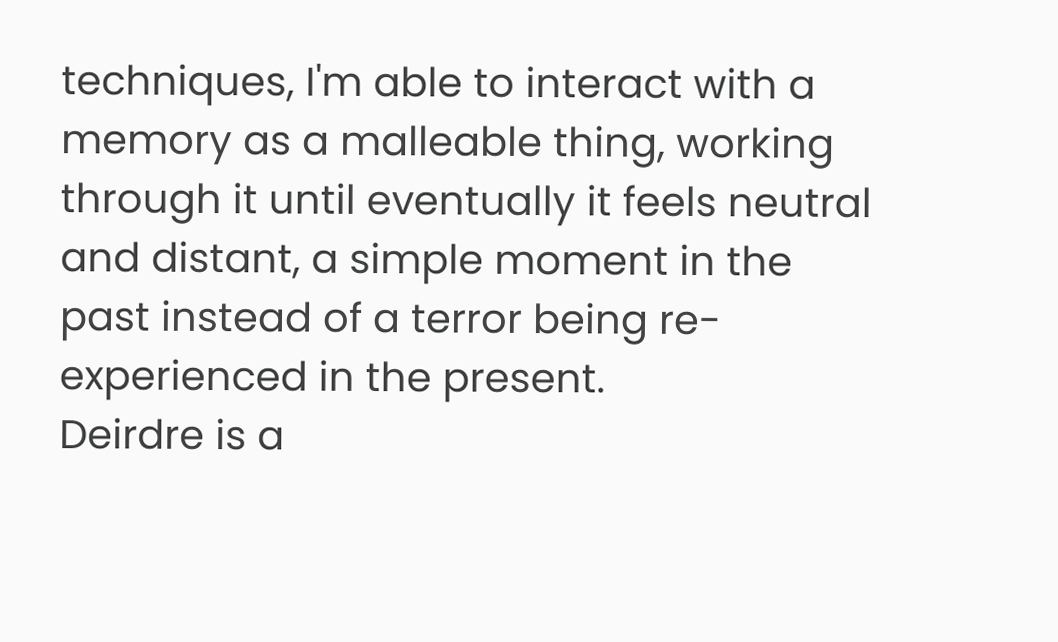techniques, I'm able to interact with a memory as a malleable thing, working through it until eventually it feels neutral and distant, a simple moment in the past instead of a terror being re-experienced in the present.
Deirdre is a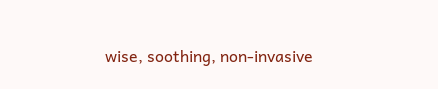wise, soothing, non-invasive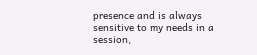presence and is always sensitive to my needs in a session,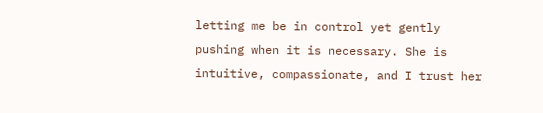letting me be in control yet gently pushing when it is necessary. She is intuitive, compassionate, and I trust her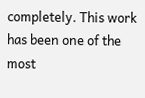completely. This work has been one of the most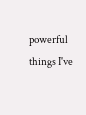powerful things I've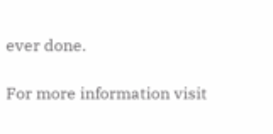ever done.

For more information visit